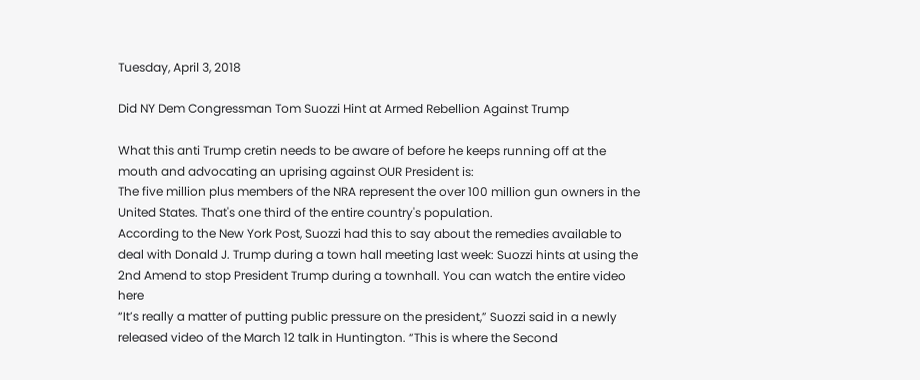Tuesday, April 3, 2018

Did NY Dem Congressman Tom Suozzi Hint at Armed Rebellion Against Trump

What this anti Trump cretin needs to be aware of before he keeps running off at the mouth and advocating an uprising against OUR President is:
The five million plus members of the NRA represent the over 100 million gun owners in the United States. That's one third of the entire country's population.
According to the New York Post, Suozzi had this to say about the remedies available to deal with Donald J. Trump during a town hall meeting last week: Suozzi hints at using the 2nd Amend to stop President Trump during a townhall. You can watch the entire video here
“It’s really a matter of putting public pressure on the president,” Suozzi said in a newly released video of the March 12 talk in Huntington. “This is where the Second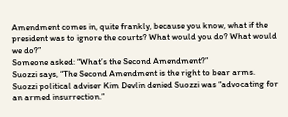Amendment comes in, quite frankly, because you know, what if the president was to ignore the courts? What would you do? What would we do?”
Someone asked: “What’s the Second Amendment?”
Suozzi says, “The Second Amendment is the right to bear arms.
Suozzi political adviser Kim Devlin denied Suozzi was “advocating for an armed insurrection.”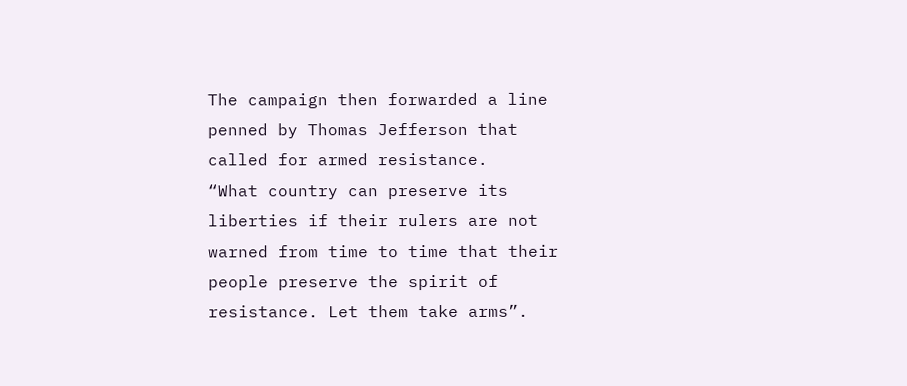The campaign then forwarded a line penned by Thomas Jefferson that called for armed resistance.
“What country can preserve its liberties if their rulers are not warned from time to time that their people preserve the spirit of resistance. Let them take arms”.